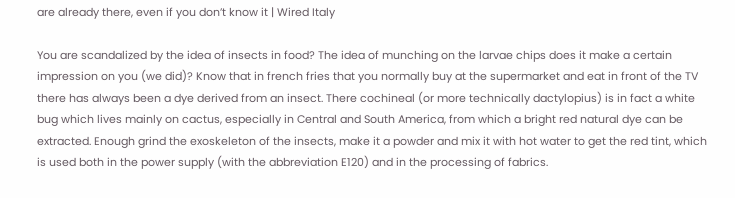are already there, even if you don’t know it | Wired Italy

You are scandalized by the idea of insects in food? The idea of munching on the larvae chips does it make a certain impression on you (we did)? Know that in french fries that you normally buy at the supermarket and eat in front of the TV there has always been a dye derived from an insect. There cochineal (or more technically dactylopius) is in fact a white bug which lives mainly on cactus, especially in Central and South America, from which a bright red natural dye can be extracted. Enough grind the exoskeleton of the insects, make it a powder and mix it with hot water to get the red tint, which is used both in the power supply (with the abbreviation E120) and in the processing of fabrics.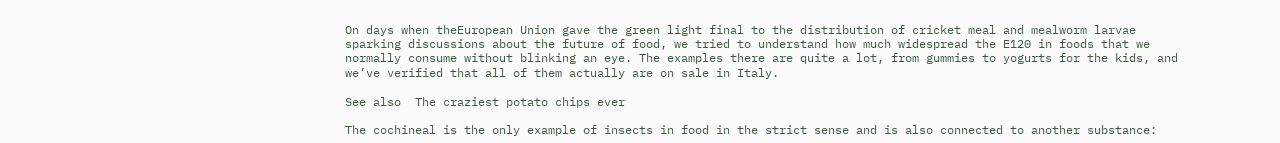On days when theEuropean Union gave the green light final to the distribution of cricket meal and mealworm larvae sparking discussions about the future of food, we tried to understand how much widespread the E120 in foods that we normally consume without blinking an eye. The examples there are quite a lot, from gummies to yogurts for the kids, and we’ve verified that all of them actually are on sale in Italy.

See also  The craziest potato chips ever

The cochineal is the only example of insects in food in the strict sense and is also connected to another substance: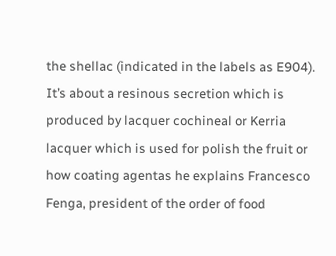the shellac (indicated in the labels as E904). It’s about a resinous secretion which is produced by lacquer cochineal or Kerria lacquer which is used for polish the fruit or how coating agentas he explains Francesco Fenga, president of the order of food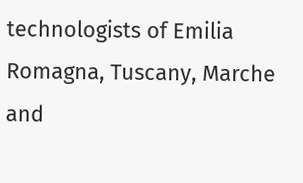technologists of Emilia Romagna, Tuscany, Marche and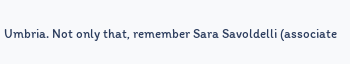Umbria. Not only that, remember Sara Savoldelli (associate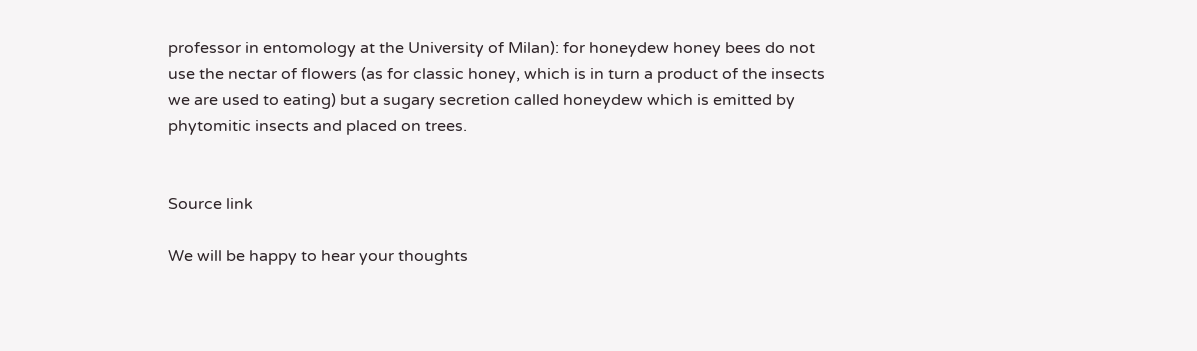professor in entomology at the University of Milan): for honeydew honey bees do not use the nectar of flowers (as for classic honey, which is in turn a product of the insects we are used to eating) but a sugary secretion called honeydew which is emitted by phytomitic insects and placed on trees.


Source link

We will be happy to hear your thoughts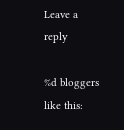Leave a reply

%d bloggers like this: